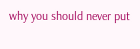why you should never put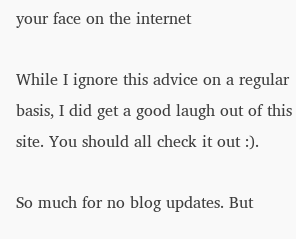your face on the internet

While I ignore this advice on a regular basis, I did get a good laugh out of this site. You should all check it out :).

So much for no blog updates. But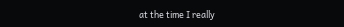at the time I really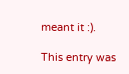meant it :).

This entry was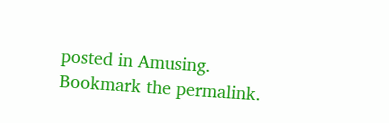posted in Amusing. Bookmark the permalink.